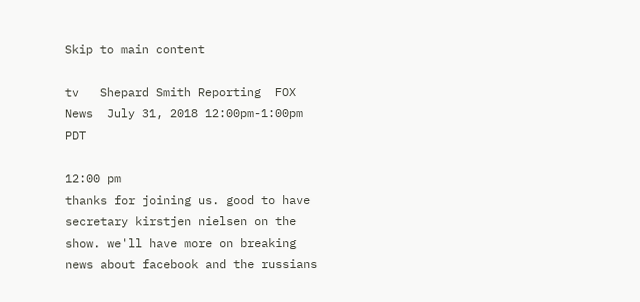Skip to main content

tv   Shepard Smith Reporting  FOX News  July 31, 2018 12:00pm-1:00pm PDT

12:00 pm
thanks for joining us. good to have secretary kirstjen nielsen on the show. we'll have more on breaking news about facebook and the russians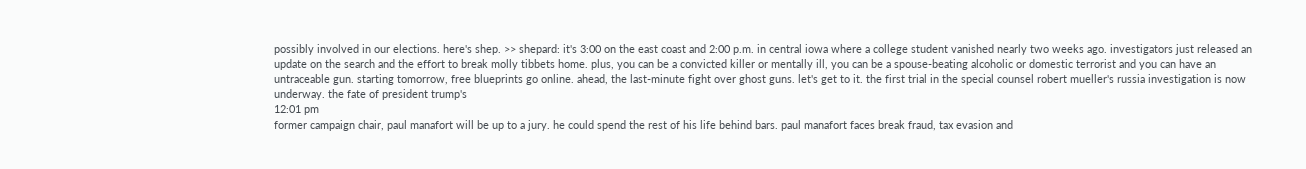possibly involved in our elections. here's shep. >> shepard: it's 3:00 on the east coast and 2:00 p.m. in central iowa where a college student vanished nearly two weeks ago. investigators just released an update on the search and the effort to break molly tibbets home. plus, you can be a convicted killer or mentally ill, you can be a spouse-beating alcoholic or domestic terrorist and you can have an untraceable gun. starting tomorrow, free blueprints go online. ahead, the last-minute fight over ghost guns. let's get to it. the first trial in the special counsel robert mueller's russia investigation is now underway. the fate of president trump's
12:01 pm
former campaign chair, paul manafort will be up to a jury. he could spend the rest of his life behind bars. paul manafort faces break fraud, tax evasion and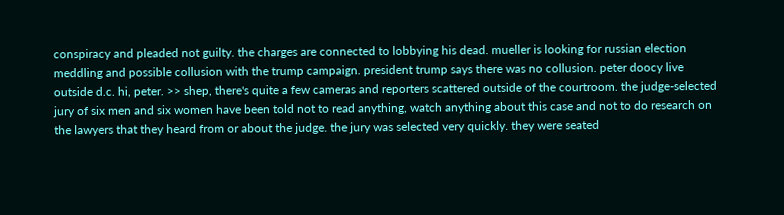conspiracy and pleaded not guilty. the charges are connected to lobbying his dead. mueller is looking for russian election meddling and possible collusion with the trump campaign. president trump says there was no collusion. peter doocy live outside d.c. hi, peter. >> shep, there's quite a few cameras and reporters scattered outside of the courtroom. the judge-selected jury of six men and six women have been told not to read anything, watch anything about this case and not to do research on the lawyers that they heard from or about the judge. the jury was selected very quickly. they were seated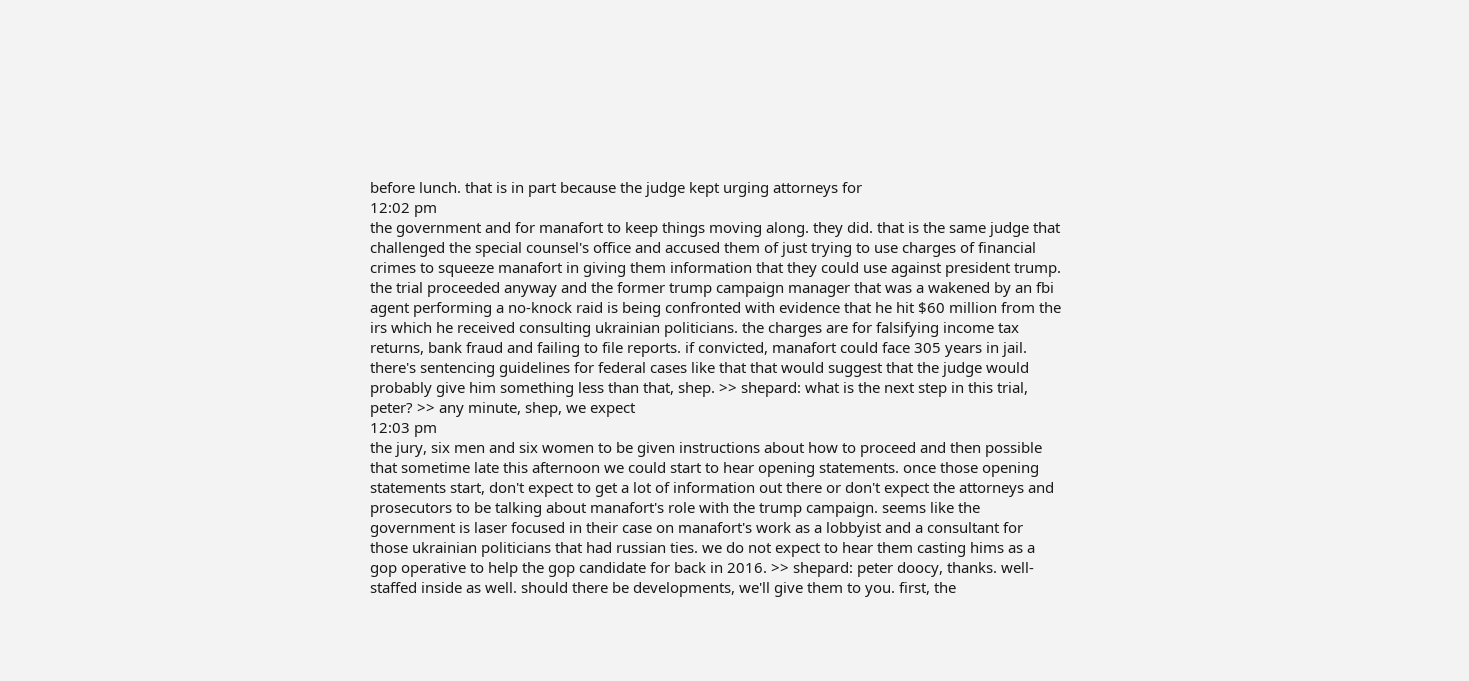before lunch. that is in part because the judge kept urging attorneys for
12:02 pm
the government and for manafort to keep things moving along. they did. that is the same judge that challenged the special counsel's office and accused them of just trying to use charges of financial crimes to squeeze manafort in giving them information that they could use against president trump. the trial proceeded anyway and the former trump campaign manager that was a wakened by an fbi agent performing a no-knock raid is being confronted with evidence that he hit $60 million from the irs which he received consulting ukrainian politicians. the charges are for falsifying income tax returns, bank fraud and failing to file reports. if convicted, manafort could face 305 years in jail. there's sentencing guidelines for federal cases like that that would suggest that the judge would probably give him something less than that, shep. >> shepard: what is the next step in this trial, peter? >> any minute, shep, we expect
12:03 pm
the jury, six men and six women to be given instructions about how to proceed and then possible that sometime late this afternoon we could start to hear opening statements. once those opening statements start, don't expect to get a lot of information out there or don't expect the attorneys and prosecutors to be talking about manafort's role with the trump campaign. seems like the government is laser focused in their case on manafort's work as a lobbyist and a consultant for those ukrainian politicians that had russian ties. we do not expect to hear them casting hims as a gop operative to help the gop candidate for back in 2016. >> shepard: peter doocy, thanks. well-staffed inside as well. should there be developments, we'll give them to you. first, the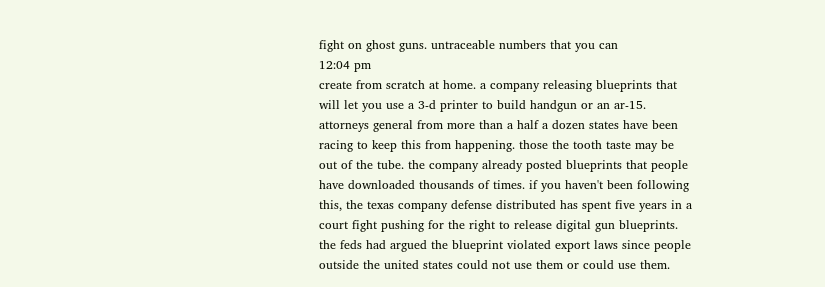fight on ghost guns. untraceable numbers that you can
12:04 pm
create from scratch at home. a company releasing blueprints that will let you use a 3-d printer to build handgun or an ar-15. attorneys general from more than a half a dozen states have been racing to keep this from happening. those the tooth taste may be out of the tube. the company already posted blueprints that people have downloaded thousands of times. if you haven't been following this, the texas company defense distributed has spent five years in a court fight pushing for the right to release digital gun blueprints. the feds had argued the blueprint violated export laws since people outside the united states could not use them or could use them.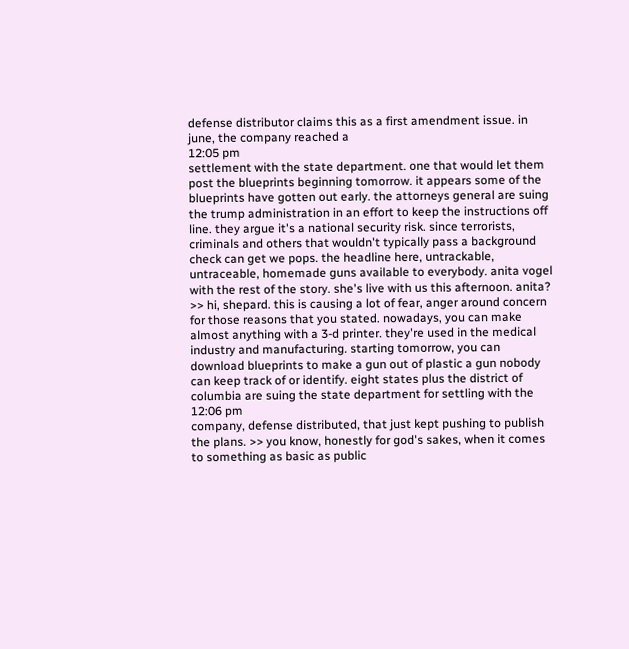defense distributor claims this as a first amendment issue. in june, the company reached a
12:05 pm
settlement with the state department. one that would let them post the blueprints beginning tomorrow. it appears some of the blueprints have gotten out early. the attorneys general are suing the trump administration in an effort to keep the instructions off line. they argue it's a national security risk. since terrorists, criminals and others that wouldn't typically pass a background check can get we pops. the headline here, untrackable, untraceable, homemade guns available to everybody. anita vogel with the rest of the story. she's live with us this afternoon. anita? >> hi, shepard. this is causing a lot of fear, anger around concern for those reasons that you stated. nowadays, you can make almost anything with a 3-d printer. they're used in the medical industry and manufacturing. starting tomorrow, you can download blueprints to make a gun out of plastic a gun nobody can keep track of or identify. eight states plus the district of columbia are suing the state department for settling with the
12:06 pm
company, defense distributed, that just kept pushing to publish the plans. >> you know, honestly for god's sakes, when it comes to something as basic as public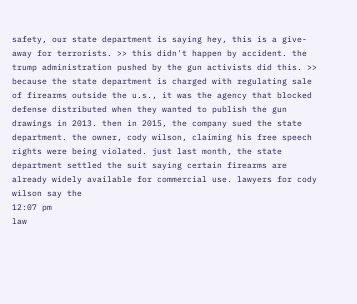safety, our state department is saying hey, this is a give-away for terrorists. >> this didn't happen by accident. the trump administration pushed by the gun activists did this. >> because the state department is charged with regulating sale of firearms outside the u.s., it was the agency that blocked defense distributed when they wanted to publish the gun drawings in 2013. then in 2015, the company sued the state department. the owner, cody wilson, claiming his free speech rights were being violated. just last month, the state department settled the suit saying certain firearms are already widely available for commercial use. lawyers for cody wilson say the
12:07 pm
law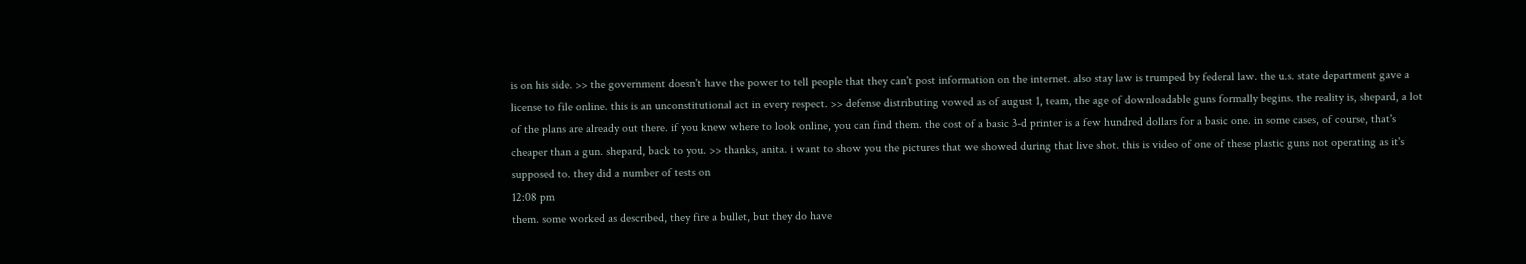is on his side. >> the government doesn't have the power to tell people that they can't post information on the internet. also stay law is trumped by federal law. the u.s. state department gave a license to file online. this is an unconstitutional act in every respect. >> defense distributing vowed as of august 1, team, the age of downloadable guns formally begins. the reality is, shepard, a lot of the plans are already out there. if you knew where to look online, you can find them. the cost of a basic 3-d printer is a few hundred dollars for a basic one. in some cases, of course, that's cheaper than a gun. shepard, back to you. >> thanks, anita. i want to show you the pictures that we showed during that live shot. this is video of one of these plastic guns not operating as it's supposed to. they did a number of tests on
12:08 pm
them. some worked as described, they fire a bullet, but they do have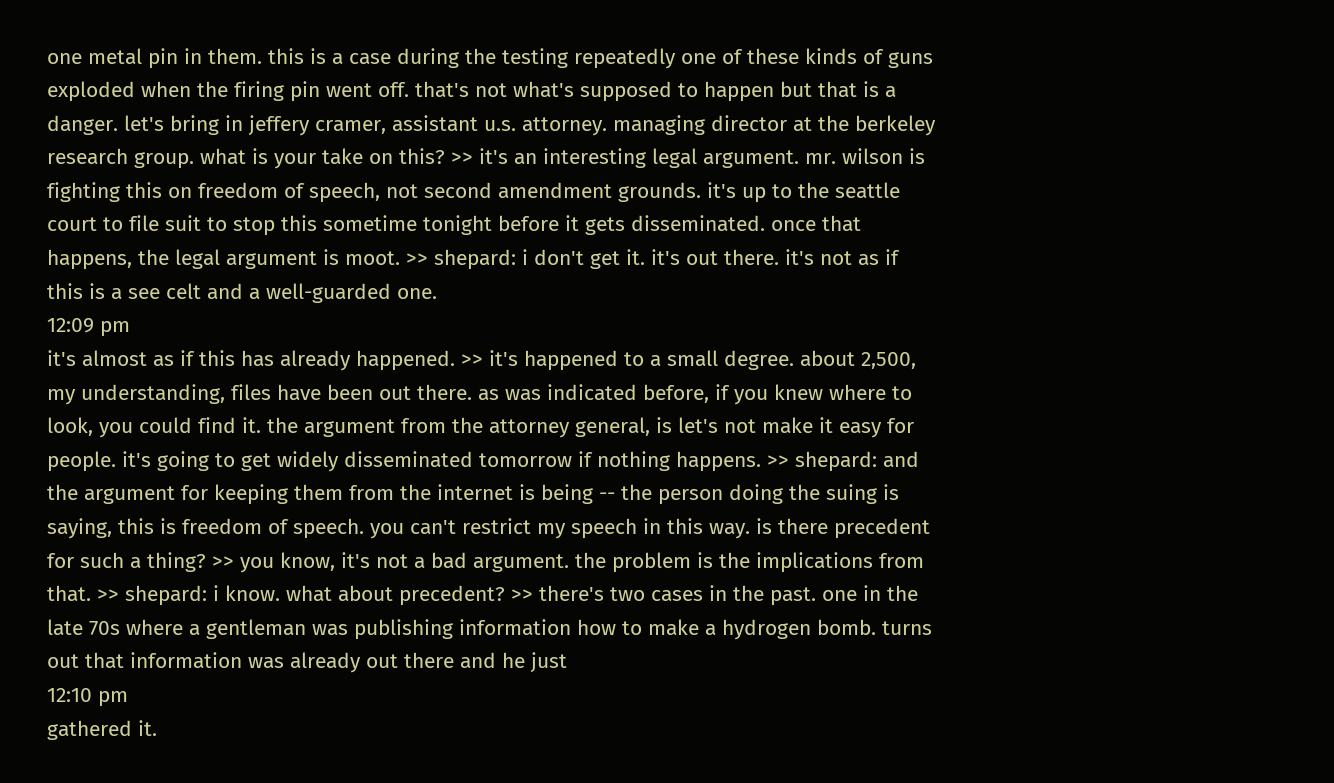one metal pin in them. this is a case during the testing repeatedly one of these kinds of guns exploded when the firing pin went off. that's not what's supposed to happen but that is a danger. let's bring in jeffery cramer, assistant u.s. attorney. managing director at the berkeley research group. what is your take on this? >> it's an interesting legal argument. mr. wilson is fighting this on freedom of speech, not second amendment grounds. it's up to the seattle court to file suit to stop this sometime tonight before it gets disseminated. once that happens, the legal argument is moot. >> shepard: i don't get it. it's out there. it's not as if this is a see celt and a well-guarded one.
12:09 pm
it's almost as if this has already happened. >> it's happened to a small degree. about 2,500, my understanding, files have been out there. as was indicated before, if you knew where to look, you could find it. the argument from the attorney general, is let's not make it easy for people. it's going to get widely disseminated tomorrow if nothing happens. >> shepard: and the argument for keeping them from the internet is being -- the person doing the suing is saying, this is freedom of speech. you can't restrict my speech in this way. is there precedent for such a thing? >> you know, it's not a bad argument. the problem is the implications from that. >> shepard: i know. what about precedent? >> there's two cases in the past. one in the late 70s where a gentleman was publishing information how to make a hydrogen bomb. turns out that information was already out there and he just
12:10 pm
gathered it.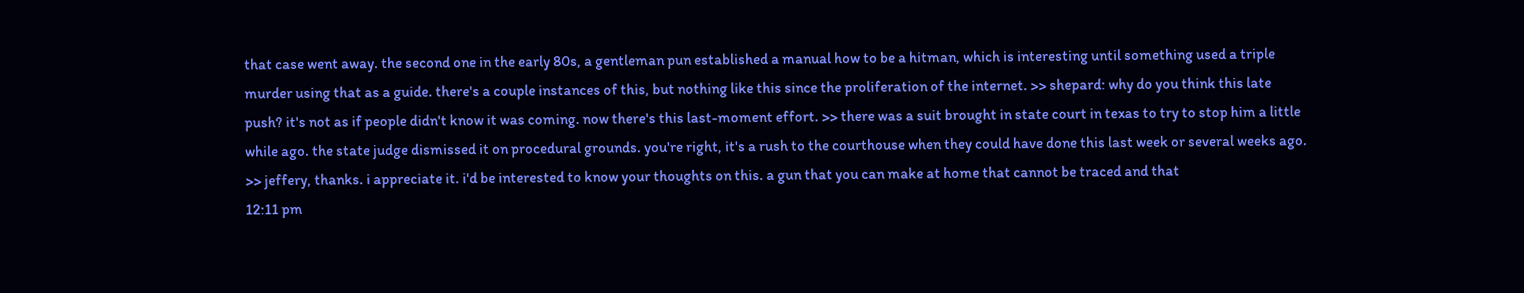that case went away. the second one in the early 80s, a gentleman pun established a manual how to be a hitman, which is interesting until something used a triple murder using that as a guide. there's a couple instances of this, but nothing like this since the proliferation of the internet. >> shepard: why do you think this late push? it's not as if people didn't know it was coming. now there's this last-moment effort. >> there was a suit brought in state court in texas to try to stop him a little while ago. the state judge dismissed it on procedural grounds. you're right, it's a rush to the courthouse when they could have done this last week or several weeks ago. >> jeffery, thanks. i appreciate it. i'd be interested to know your thoughts on this. a gun that you can make at home that cannot be traced and that
12:11 pm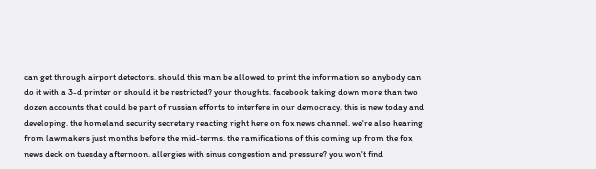can get through airport detectors. should this man be allowed to print the information so anybody can do it with a 3-d printer or should it be restricted? your thoughts. facebook taking down more than two dozen accounts that could be part of russian efforts to interfere in our democracy. this is new today and developing. the homeland security secretary reacting right here on fox news channel. we're also hearing from lawmakers just months before the mid-terms. the ramifications of this coming up from the fox news deck on tuesday afternoon. allergies with sinus congestion and pressure? you won't find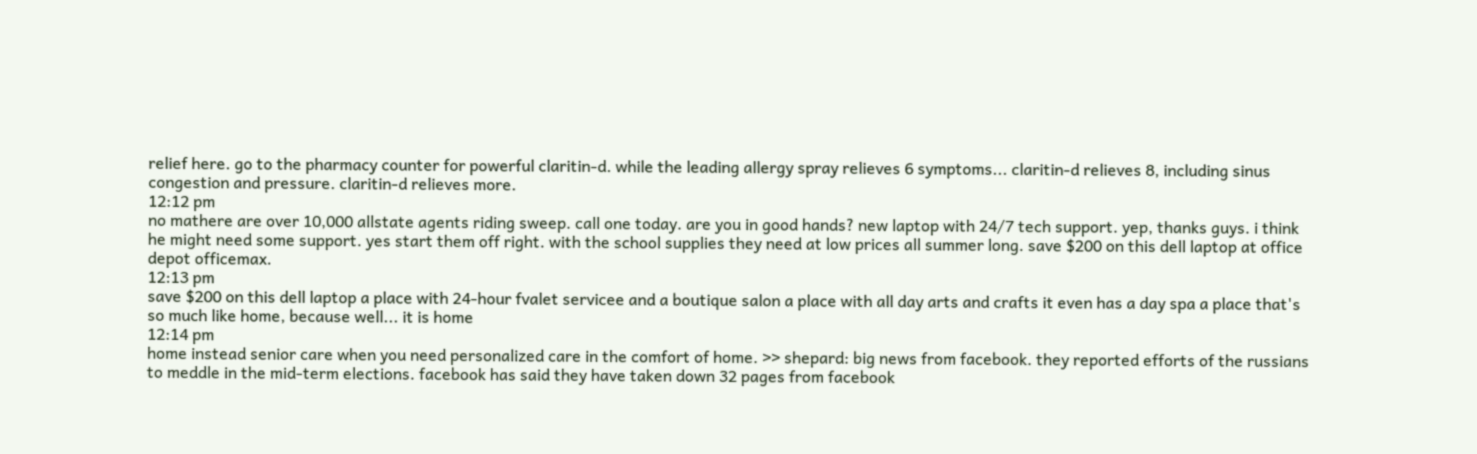relief here. go to the pharmacy counter for powerful claritin-d. while the leading allergy spray relieves 6 symptoms... claritin-d relieves 8, including sinus congestion and pressure. claritin-d relieves more.
12:12 pm
no mathere are over 10,000 allstate agents riding sweep. call one today. are you in good hands? new laptop with 24/7 tech support. yep, thanks guys. i think he might need some support. yes start them off right. with the school supplies they need at low prices all summer long. save $200 on this dell laptop at office depot officemax.
12:13 pm
save $200 on this dell laptop a place with 24-hour fvalet servicee and a boutique salon a place with all day arts and crafts it even has a day spa a place that's so much like home, because well... it is home
12:14 pm
home instead senior care when you need personalized care in the comfort of home. >> shepard: big news from facebook. they reported efforts of the russians to meddle in the mid-term elections. facebook has said they have taken down 32 pages from facebook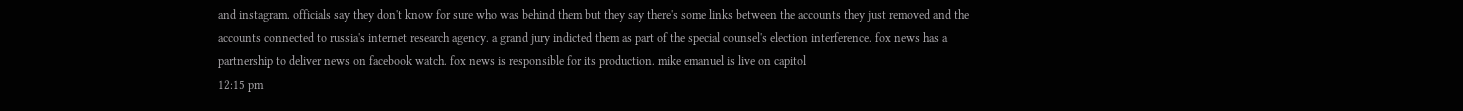and instagram. officials say they don't know for sure who was behind them but they say there's some links between the accounts they just removed and the accounts connected to russia's internet research agency. a grand jury indicted them as part of the special counsel's election interference. fox news has a partnership to deliver news on facebook watch. fox news is responsible for its production. mike emanuel is live on capitol
12:15 pm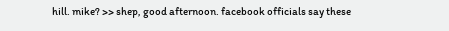hill. mike? >> shep, good afternoon. facebook officials say these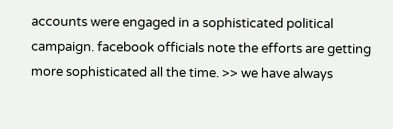accounts were engaged in a sophisticated political campaign. facebook officials note the efforts are getting more sophisticated all the time. >> we have always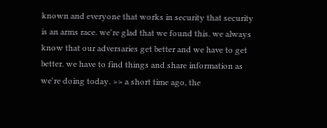known and everyone that works in security that security is an arms race. we're glad that we found this. we always know that our adversaries get better and we have to get better. we have to find things and share information as we're doing today. >> a short time ago, the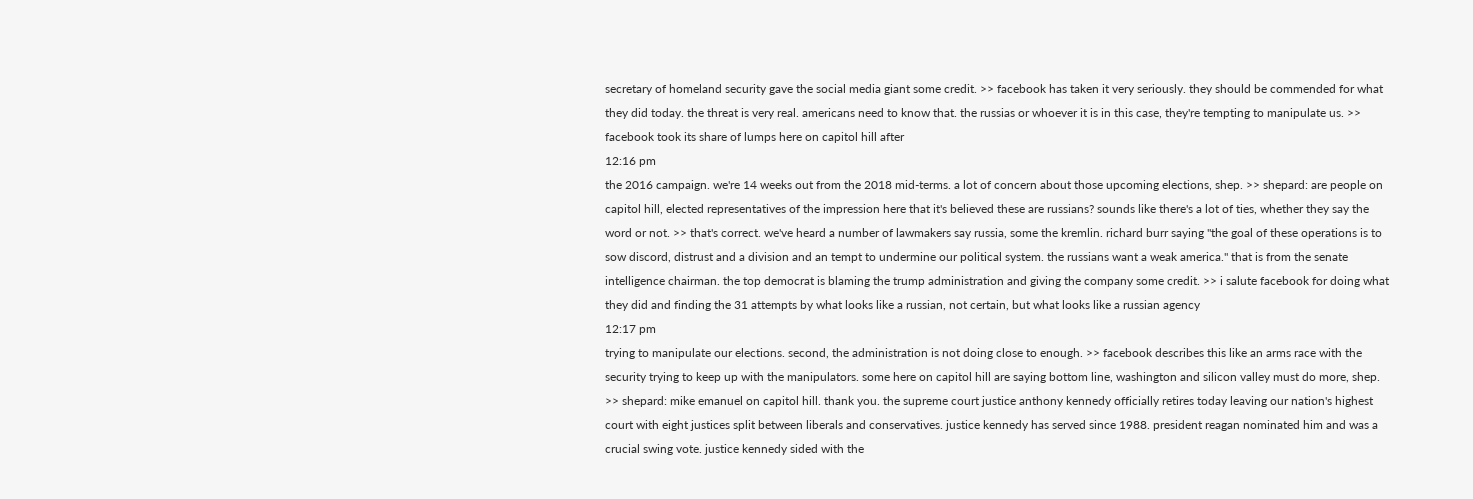secretary of homeland security gave the social media giant some credit. >> facebook has taken it very seriously. they should be commended for what they did today. the threat is very real. americans need to know that. the russias or whoever it is in this case, they're tempting to manipulate us. >> facebook took its share of lumps here on capitol hill after
12:16 pm
the 2016 campaign. we're 14 weeks out from the 2018 mid-terms. a lot of concern about those upcoming elections, shep. >> shepard: are people on capitol hill, elected representatives of the impression here that it's believed these are russians? sounds like there's a lot of ties, whether they say the word or not. >> that's correct. we've heard a number of lawmakers say russia, some the kremlin. richard burr saying "the goal of these operations is to sow discord, distrust and a division and an tempt to undermine our political system. the russians want a weak america." that is from the senate intelligence chairman. the top democrat is blaming the trump administration and giving the company some credit. >> i salute facebook for doing what they did and finding the 31 attempts by what looks like a russian, not certain, but what looks like a russian agency
12:17 pm
trying to manipulate our elections. second, the administration is not doing close to enough. >> facebook describes this like an arms race with the security trying to keep up with the manipulators. some here on capitol hill are saying bottom line, washington and silicon valley must do more, shep. >> shepard: mike emanuel on capitol hill. thank you. the supreme court justice anthony kennedy officially retires today leaving our nation's highest court with eight justices split between liberals and conservatives. justice kennedy has served since 1988. president reagan nominated him and was a crucial swing vote. justice kennedy sided with the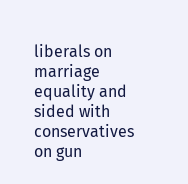liberals on marriage equality and sided with conservatives on gun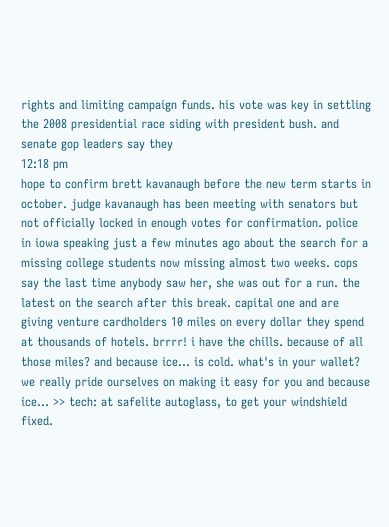rights and limiting campaign funds. his vote was key in settling the 2008 presidential race siding with president bush. and senate gop leaders say they
12:18 pm
hope to confirm brett kavanaugh before the new term starts in october. judge kavanaugh has been meeting with senators but not officially locked in enough votes for confirmation. police in iowa speaking just a few minutes ago about the search for a missing college students now missing almost two weeks. cops say the last time anybody saw her, she was out for a run. the latest on the search after this break. capital one and are giving venture cardholders 10 miles on every dollar they spend at thousands of hotels. brrrr! i have the chills. because of all those miles? and because ice... is cold. what's in your wallet? we really pride ourselves on making it easy for you and because ice... >> tech: at safelite autoglass, to get your windshield fixed.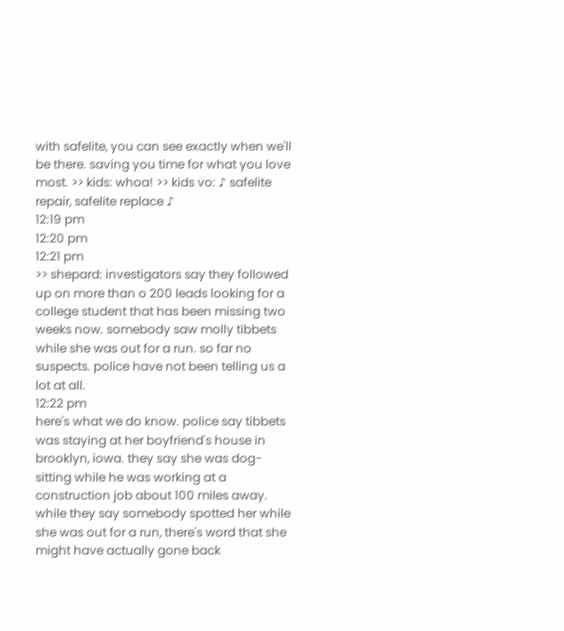with safelite, you can see exactly when we'll be there. saving you time for what you love most. >> kids: whoa! >> kids vo: ♪ safelite repair, safelite replace ♪
12:19 pm
12:20 pm
12:21 pm
>> shepard: investigators say they followed up on more than o 200 leads looking for a college student that has been missing two weeks now. somebody saw molly tibbets while she was out for a run. so far no suspects. police have not been telling us a lot at all.
12:22 pm
here's what we do know. police say tibbets was staying at her boyfriend's house in brooklyn, iowa. they say she was dog-sitting while he was working at a construction job about 100 miles away. while they say somebody spotted her while she was out for a run, there's word that she might have actually gone back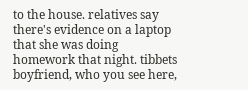to the house. relatives say there's evidence on a laptop that she was doing homework that night. tibbets boyfriend, who you see here,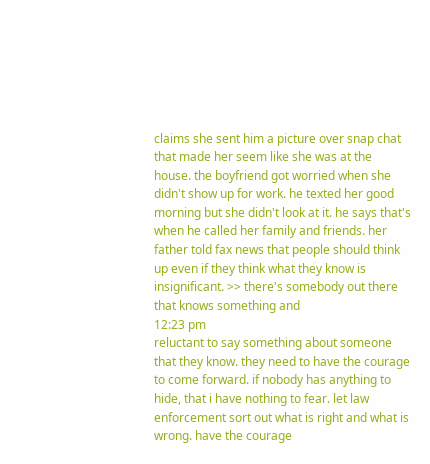claims she sent him a picture over snap chat that made her seem like she was at the house. the boyfriend got worried when she didn't show up for work. he texted her good morning but she didn't look at it. he says that's when he called her family and friends. her father told fax news that people should think up even if they think what they know is insignificant. >> there's somebody out there that knows something and
12:23 pm
reluctant to say something about someone that they know. they need to have the courage to come forward. if nobody has anything to hide, that i have nothing to fear. let law enforcement sort out what is right and what is wrong. have the courage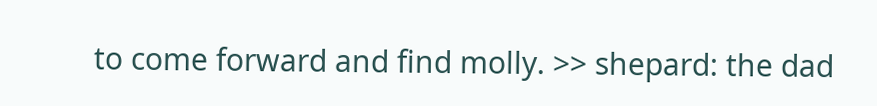to come forward and find molly. >> shepard: the dad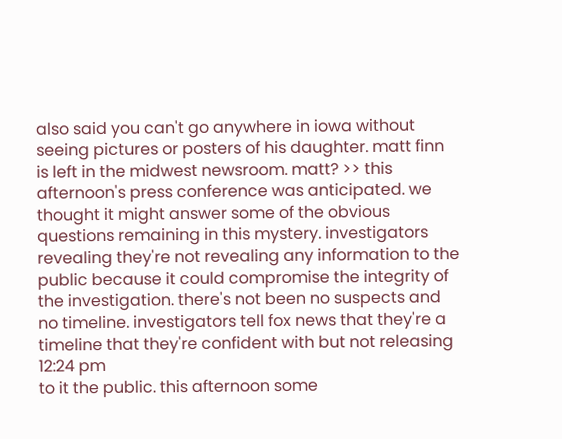also said you can't go anywhere in iowa without seeing pictures or posters of his daughter. matt finn is left in the midwest newsroom. matt? >> this afternoon's press conference was anticipated. we thought it might answer some of the obvious questions remaining in this mystery. investigators revealing they're not revealing any information to the public because it could compromise the integrity of the investigation. there's not been no suspects and no timeline. investigators tell fox news that they're a timeline that they're confident with but not releasing
12:24 pm
to it the public. this afternoon some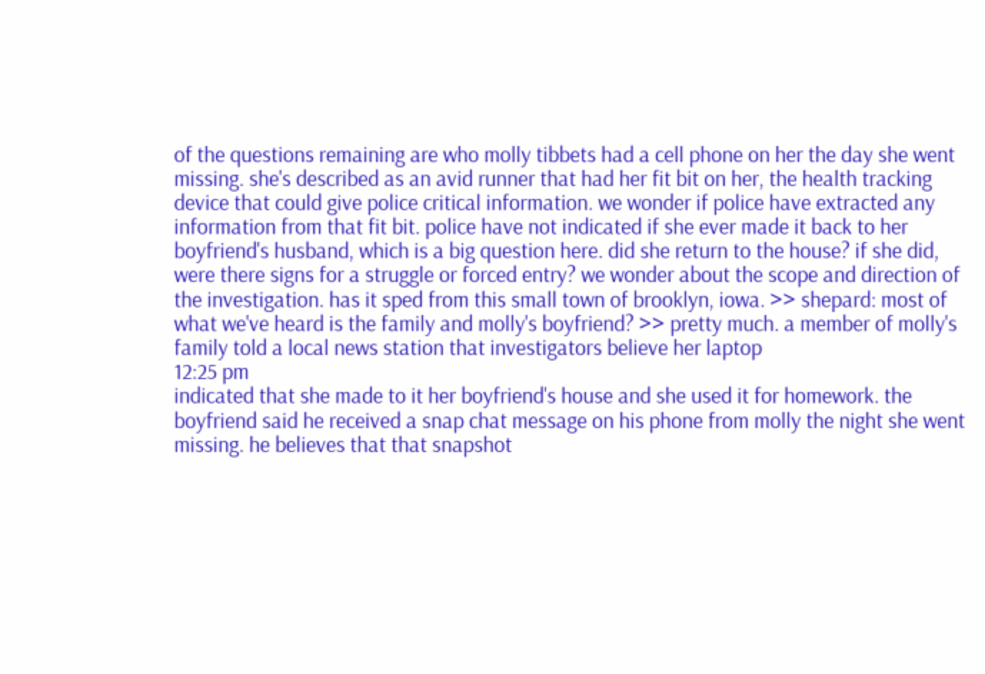of the questions remaining are who molly tibbets had a cell phone on her the day she went missing. she's described as an avid runner that had her fit bit on her, the health tracking device that could give police critical information. we wonder if police have extracted any information from that fit bit. police have not indicated if she ever made it back to her boyfriend's husband, which is a big question here. did she return to the house? if she did, were there signs for a struggle or forced entry? we wonder about the scope and direction of the investigation. has it sped from this small town of brooklyn, iowa. >> shepard: most of what we've heard is the family and molly's boyfriend? >> pretty much. a member of molly's family told a local news station that investigators believe her laptop
12:25 pm
indicated that she made to it her boyfriend's house and she used it for homework. the boyfriend said he received a snap chat message on his phone from molly the night she went missing. he believes that that snapshot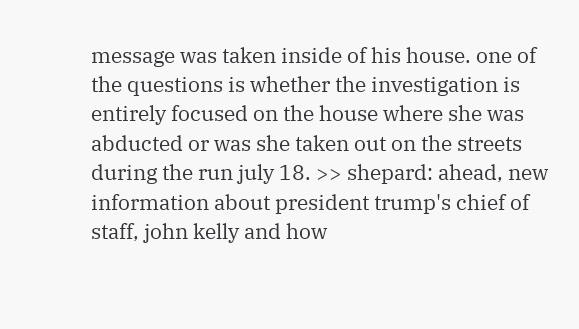message was taken inside of his house. one of the questions is whether the investigation is entirely focused on the house where she was abducted or was she taken out on the streets during the run july 18. >> shepard: ahead, new information about president trump's chief of staff, john kelly and how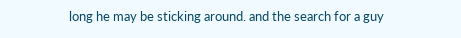long he may be sticking around. and the search for a guy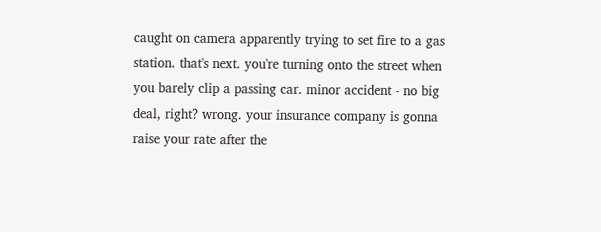caught on camera apparently trying to set fire to a gas station. that's next. you're turning onto the street when you barely clip a passing car. minor accident - no big deal, right? wrong. your insurance company is gonna raise your rate after the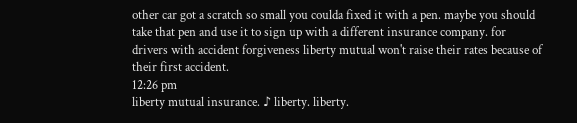other car got a scratch so small you coulda fixed it with a pen. maybe you should take that pen and use it to sign up with a different insurance company. for drivers with accident forgiveness liberty mutual won't raise their rates because of their first accident.
12:26 pm
liberty mutual insurance. ♪ liberty. liberty.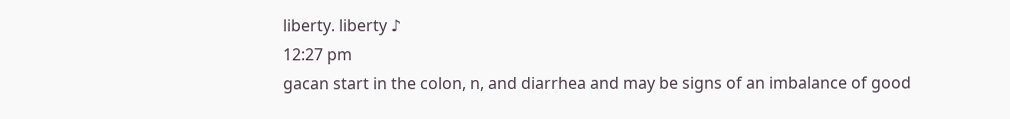liberty. liberty ♪
12:27 pm
gacan start in the colon, n, and diarrhea and may be signs of an imbalance of good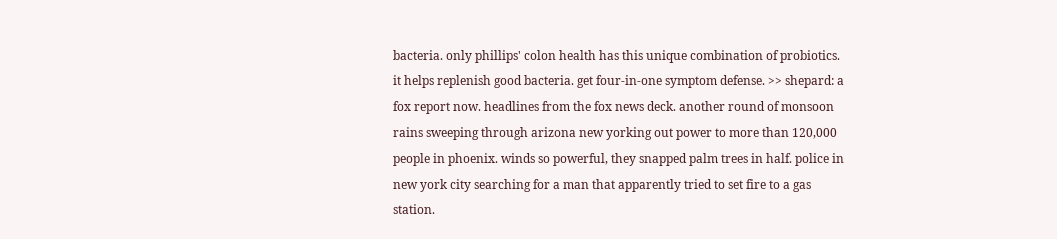bacteria. only phillips' colon health has this unique combination of probiotics. it helps replenish good bacteria. get four-in-one symptom defense. >> shepard: a fox report now. headlines from the fox news deck. another round of monsoon rains sweeping through arizona new yorking out power to more than 120,000 people in phoenix. winds so powerful, they snapped palm trees in half. police in new york city searching for a man that apparently tried to set fire to a gas station.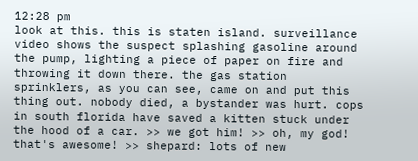12:28 pm
look at this. this is staten island. surveillance video shows the suspect splashing gasoline around the pump, lighting a piece of paper on fire and throwing it down there. the gas station sprinklers, as you can see, came on and put this thing out. nobody died, a bystander was hurt. cops in south florida have saved a kitten stuck under the hood of a car. >> we got him! >> oh, my god! that's awesome! >> shepard: lots of new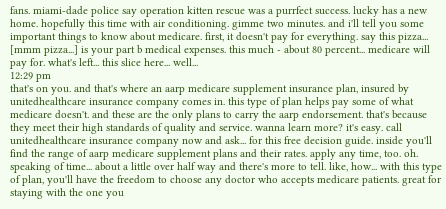fans. miami-dade police say operation kitten rescue was a purrfect success. lucky has a new home. hopefully this time with air conditioning. gimme two minutes. and i'll tell you some important things to know about medicare. first, it doesn't pay for everything. say this pizza... [mmm pizza...] is your part b medical expenses. this much - about 80 percent... medicare will pay for. what's left... this slice here... well...
12:29 pm
that's on you. and that's where an aarp medicare supplement insurance plan, insured by unitedhealthcare insurance company comes in. this type of plan helps pay some of what medicare doesn't. and these are the only plans to carry the aarp endorsement. that's because they meet their high standards of quality and service. wanna learn more? it's easy. call unitedhealthcare insurance company now and ask... for this free decision guide. inside you'll find the range of aarp medicare supplement plans and their rates. apply any time, too. oh. speaking of time... about a little over half way and there's more to tell. like, how... with this type of plan, you'll have the freedom to choose any doctor who accepts medicare patients. great for staying with the one you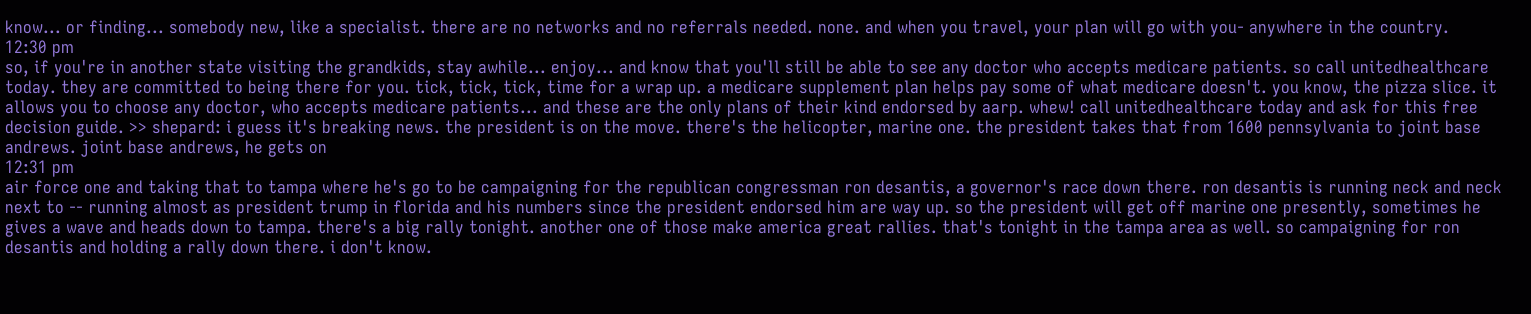know... or finding... somebody new, like a specialist. there are no networks and no referrals needed. none. and when you travel, your plan will go with you- anywhere in the country.
12:30 pm
so, if you're in another state visiting the grandkids, stay awhile... enjoy... and know that you'll still be able to see any doctor who accepts medicare patients. so call unitedhealthcare today. they are committed to being there for you. tick, tick, tick, time for a wrap up. a medicare supplement plan helps pay some of what medicare doesn't. you know, the pizza slice. it allows you to choose any doctor, who accepts medicare patients... and these are the only plans of their kind endorsed by aarp. whew! call unitedhealthcare today and ask for this free decision guide. >> shepard: i guess it's breaking news. the president is on the move. there's the helicopter, marine one. the president takes that from 1600 pennsylvania to joint base andrews. joint base andrews, he gets on
12:31 pm
air force one and taking that to tampa where he's go to be campaigning for the republican congressman ron desantis, a governor's race down there. ron desantis is running neck and neck next to -- running almost as president trump in florida and his numbers since the president endorsed him are way up. so the president will get off marine one presently, sometimes he gives a wave and heads down to tampa. there's a big rally tonight. another one of those make america great rallies. that's tonight in the tampa area as well. so campaigning for ron desantis and holding a rally down there. i don't know.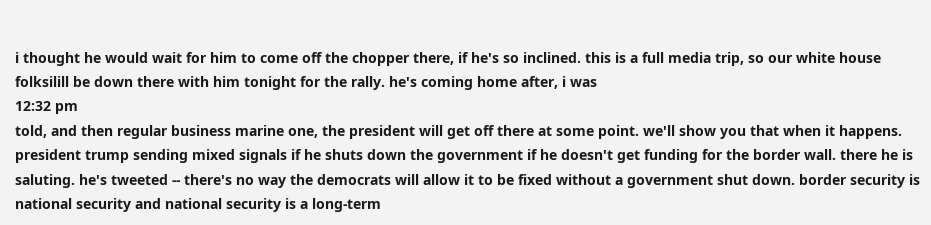i thought he would wait for him to come off the chopper there, if he's so inclined. this is a full media trip, so our white house folksilill be down there with him tonight for the rally. he's coming home after, i was
12:32 pm
told, and then regular business marine one, the president will get off there at some point. we'll show you that when it happens. president trump sending mixed signals if he shuts down the government if he doesn't get funding for the border wall. there he is saluting. he's tweeted -- there's no way the democrats will allow it to be fixed without a government shut down. border security is national security and national security is a long-term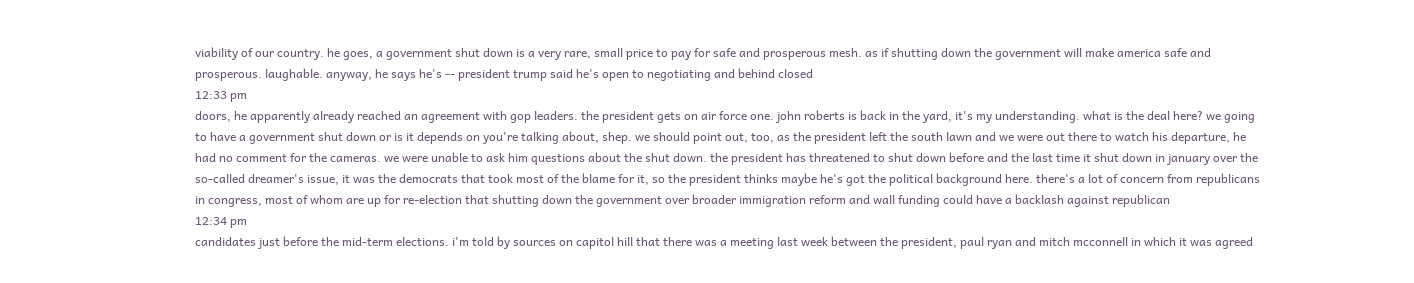viability of our country. he goes, a government shut down is a very rare, small price to pay for safe and prosperous mesh. as if shutting down the government will make america safe and prosperous. laughable. anyway, he says he's -- president trump said he's open to negotiating and behind closed
12:33 pm
doors, he apparently already reached an agreement with gop leaders. the president gets on air force one. john roberts is back in the yard, it's my understanding. what is the deal here? we going to have a government shut down or is it depends on you're talking about, shep. we should point out, too, as the president left the south lawn and we were out there to watch his departure, he had no comment for the cameras. we were unable to ask him questions about the shut down. the president has threatened to shut down before and the last time it shut down in january over the so-called dreamer's issue, it was the democrats that took most of the blame for it, so the president thinks maybe he's got the political background here. there's a lot of concern from republicans in congress, most of whom are up for re-election that shutting down the government over broader immigration reform and wall funding could have a backlash against republican
12:34 pm
candidates just before the mid-term elections. i'm told by sources on capitol hill that there was a meeting last week between the president, paul ryan and mitch mcconnell in which it was agreed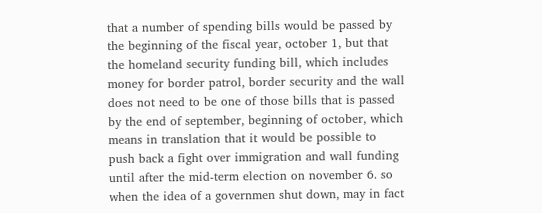that a number of spending bills would be passed by the beginning of the fiscal year, october 1, but that the homeland security funding bill, which includes money for border patrol, border security and the wall does not need to be one of those bills that is passed by the end of september, beginning of october, which means in translation that it would be possible to push back a fight over immigration and wall funding until after the mid-term election on november 6. so when the idea of a governmen shut down, may in fact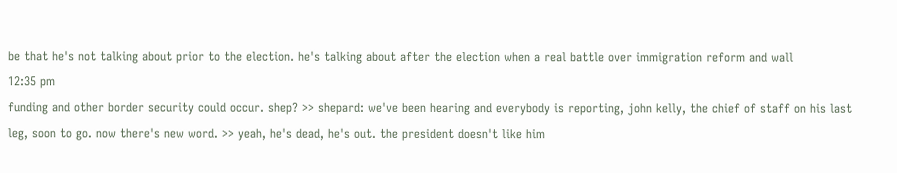be that he's not talking about prior to the election. he's talking about after the election when a real battle over immigration reform and wall
12:35 pm
funding and other border security could occur. shep? >> shepard: we've been hearing and everybody is reporting, john kelly, the chief of staff on his last leg, soon to go. now there's new word. >> yeah, he's dead, he's out. the president doesn't like him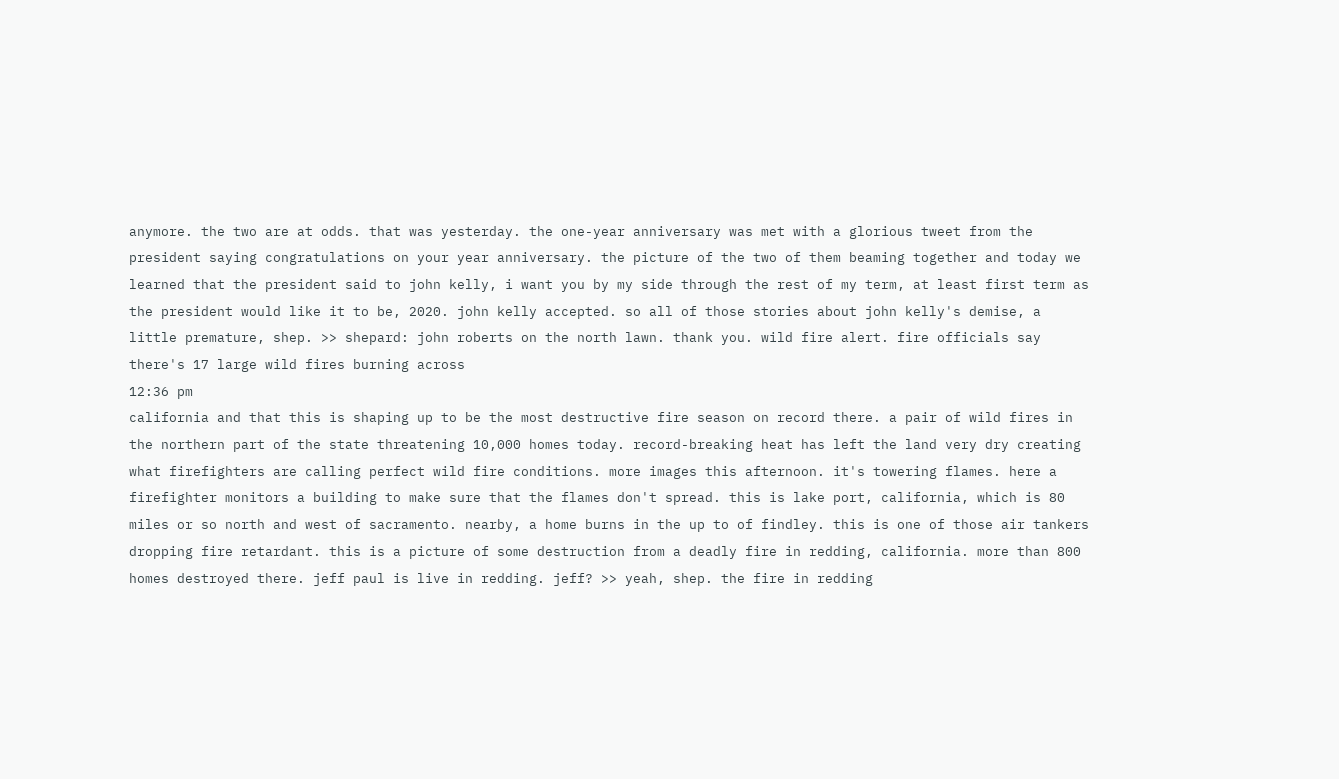anymore. the two are at odds. that was yesterday. the one-year anniversary was met with a glorious tweet from the president saying congratulations on your year anniversary. the picture of the two of them beaming together and today we learned that the president said to john kelly, i want you by my side through the rest of my term, at least first term as the president would like it to be, 2020. john kelly accepted. so all of those stories about john kelly's demise, a little premature, shep. >> shepard: john roberts on the north lawn. thank you. wild fire alert. fire officials say there's 17 large wild fires burning across
12:36 pm
california and that this is shaping up to be the most destructive fire season on record there. a pair of wild fires in the northern part of the state threatening 10,000 homes today. record-breaking heat has left the land very dry creating what firefighters are calling perfect wild fire conditions. more images this afternoon. it's towering flames. here a firefighter monitors a building to make sure that the flames don't spread. this is lake port, california, which is 80 miles or so north and west of sacramento. nearby, a home burns in the up to of findley. this is one of those air tankers dropping fire retardant. this is a picture of some destruction from a deadly fire in redding, california. more than 800 homes destroyed there. jeff paul is live in redding. jeff? >> yeah, shep. the fire in redding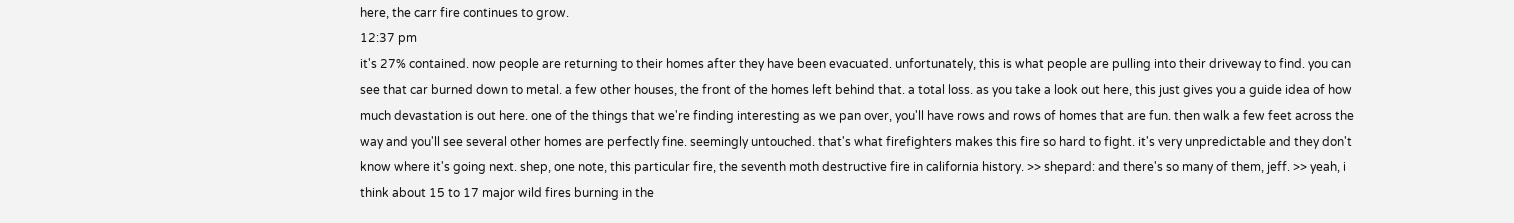here, the carr fire continues to grow.
12:37 pm
it's 27% contained. now people are returning to their homes after they have been evacuated. unfortunately, this is what people are pulling into their driveway to find. you can see that car burned down to metal. a few other houses, the front of the homes left behind that. a total loss. as you take a look out here, this just gives you a guide idea of how much devastation is out here. one of the things that we're finding interesting as we pan over, you'll have rows and rows of homes that are fun. then walk a few feet across the way and you'll see several other homes are perfectly fine. seemingly untouched. that's what firefighters makes this fire so hard to fight. it's very unpredictable and they don't know where it's going next. shep, one note, this particular fire, the seventh moth destructive fire in california history. >> shepard: and there's so many of them, jeff. >> yeah, i think about 15 to 17 major wild fires burning in the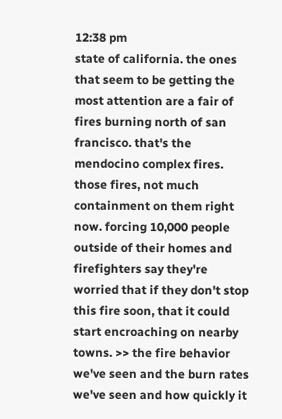12:38 pm
state of california. the ones that seem to be getting the most attention are a fair of fires burning north of san francisco. that's the mendocino complex fires. those fires, not much containment on them right now. forcing 10,000 people outside of their homes and firefighters say they're worried that if they don't stop this fire soon, that it could start encroaching on nearby towns. >> the fire behavior we've seen and the burn rates we've seen and how quickly it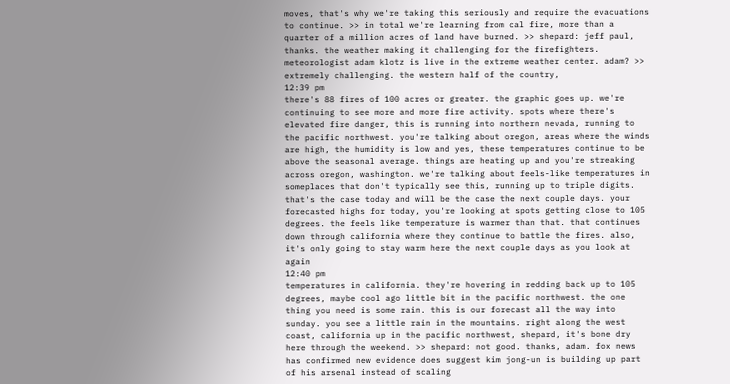moves, that's why we're taking this seriously and require the evacuations to continue. >> in total we're learning from cal fire, more than a quarter of a million acres of land have burned. >> shepard: jeff paul, thanks. the weather making it challenging for the firefighters. meteorologist adam klotz is live in the extreme weather center. adam? >> extremely challenging. the western half of the country,
12:39 pm
there's 88 fires of 100 acres or greater. the graphic goes up. we're continuing to see more and more fire activity. spots where there's elevated fire danger, this is running into northern nevada, running to the pacific northwest. you're talking about oregon, areas where the winds are high, the humidity is low and yes, these temperatures continue to be above the seasonal average. things are heating up and you're streaking across oregon, washington. we're talking about feels-like temperatures in someplaces that don't typically see this, running up to triple digits. that's the case today and will be the case the next couple days. your forecasted highs for today, you're looking at spots getting close to 105 degrees. the feels like temperature is warmer than that. that continues down through california where they continue to battle the fires. also, it's only going to stay warm here the next couple days as you look at again
12:40 pm
temperatures in california. they're hovering in redding back up to 105 degrees, maybe cool ago little bit in the pacific northwest. the one thing you need is some rain. this is our forecast all the way into sunday. you see a little rain in the mountains. right along the west coast, california up in the pacific northwest, shepard, it's bone dry here through the weekend. >> shepard: not good. thanks, adam. fox news has confirmed new evidence does suggest kim jong-un is building up part of his arsenal instead of scaling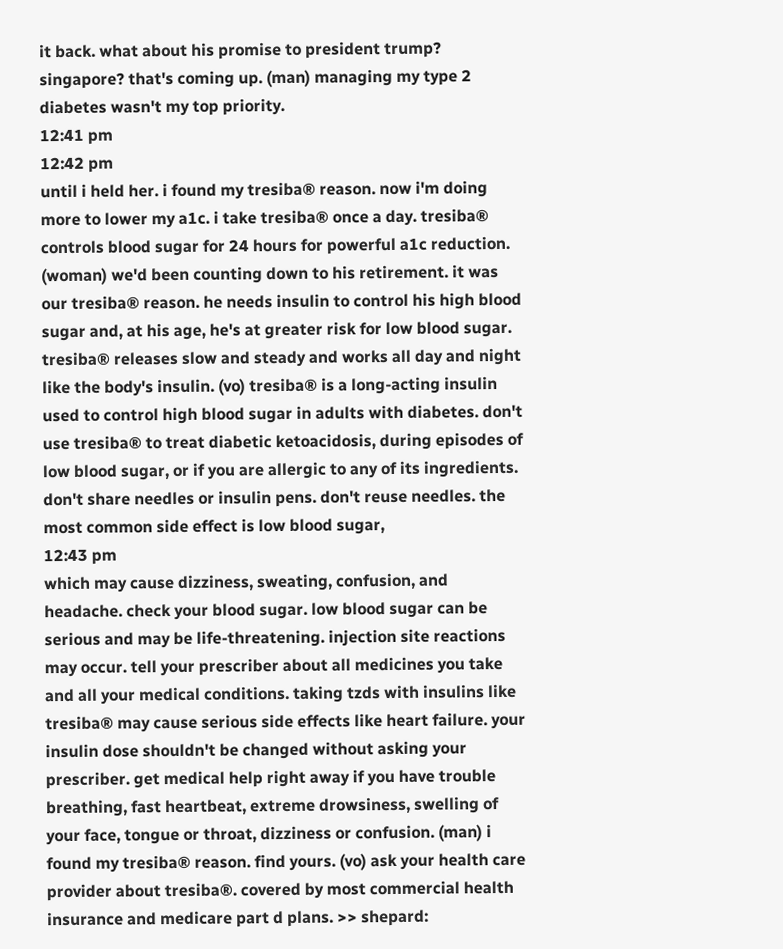it back. what about his promise to president trump? singapore? that's coming up. (man) managing my type 2 diabetes wasn't my top priority.
12:41 pm
12:42 pm
until i held her. i found my tresiba® reason. now i'm doing more to lower my a1c. i take tresiba® once a day. tresiba® controls blood sugar for 24 hours for powerful a1c reduction. (woman) we'd been counting down to his retirement. it was our tresiba® reason. he needs insulin to control his high blood sugar and, at his age, he's at greater risk for low blood sugar. tresiba® releases slow and steady and works all day and night like the body's insulin. (vo) tresiba® is a long-acting insulin used to control high blood sugar in adults with diabetes. don't use tresiba® to treat diabetic ketoacidosis, during episodes of low blood sugar, or if you are allergic to any of its ingredients. don't share needles or insulin pens. don't reuse needles. the most common side effect is low blood sugar,
12:43 pm
which may cause dizziness, sweating, confusion, and headache. check your blood sugar. low blood sugar can be serious and may be life-threatening. injection site reactions may occur. tell your prescriber about all medicines you take and all your medical conditions. taking tzds with insulins like tresiba® may cause serious side effects like heart failure. your insulin dose shouldn't be changed without asking your prescriber. get medical help right away if you have trouble breathing, fast heartbeat, extreme drowsiness, swelling of your face, tongue or throat, dizziness or confusion. (man) i found my tresiba® reason. find yours. (vo) ask your health care provider about tresiba®. covered by most commercial health insurance and medicare part d plans. >> shepard: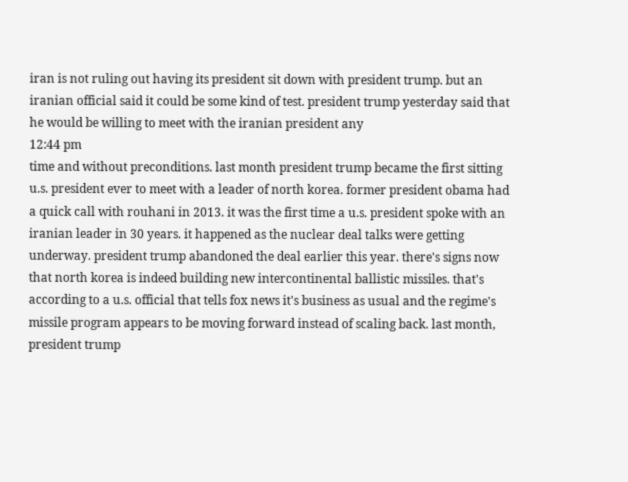iran is not ruling out having its president sit down with president trump. but an iranian official said it could be some kind of test. president trump yesterday said that he would be willing to meet with the iranian president any
12:44 pm
time and without preconditions. last month president trump became the first sitting u.s. president ever to meet with a leader of north korea. former president obama had a quick call with rouhani in 2013. it was the first time a u.s. president spoke with an iranian leader in 30 years. it happened as the nuclear deal talks were getting underway. president trump abandoned the deal earlier this year. there's signs now that north korea is indeed building new intercontinental ballistic missiles. that's according to a u.s. official that tells fox news it's business as usual and the regime's missile program appears to be moving forward instead of scaling back. last month, president trump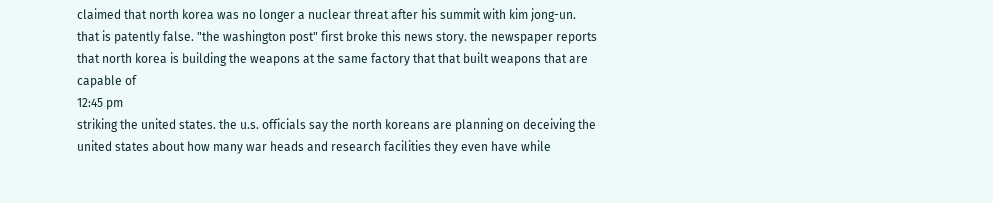claimed that north korea was no longer a nuclear threat after his summit with kim jong-un. that is patently false. "the washington post" first broke this news story. the newspaper reports that north korea is building the weapons at the same factory that that built weapons that are capable of
12:45 pm
striking the united states. the u.s. officials say the north koreans are planning on deceiving the united states about how many war heads and research facilities they even have while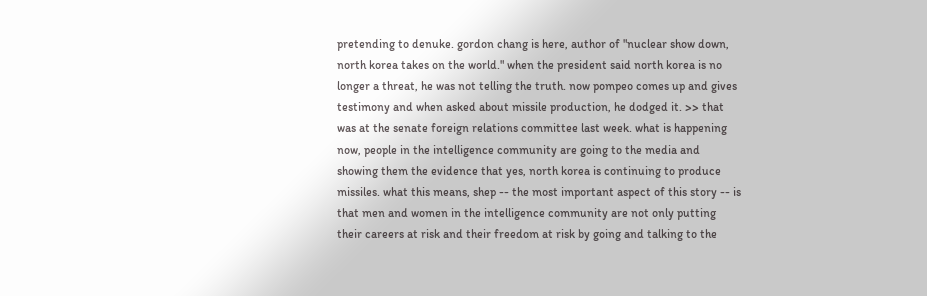pretending to denuke. gordon chang is here, author of "nuclear show down, north korea takes on the world." when the president said north korea is no longer a threat, he was not telling the truth. now pompeo comes up and gives testimony and when asked about missile production, he dodged it. >> that was at the senate foreign relations committee last week. what is happening now, people in the intelligence community are going to the media and showing them the evidence that yes, north korea is continuing to produce missiles. what this means, shep -- the most important aspect of this story -- is that men and women in the intelligence community are not only putting their careers at risk and their freedom at risk by going and talking to the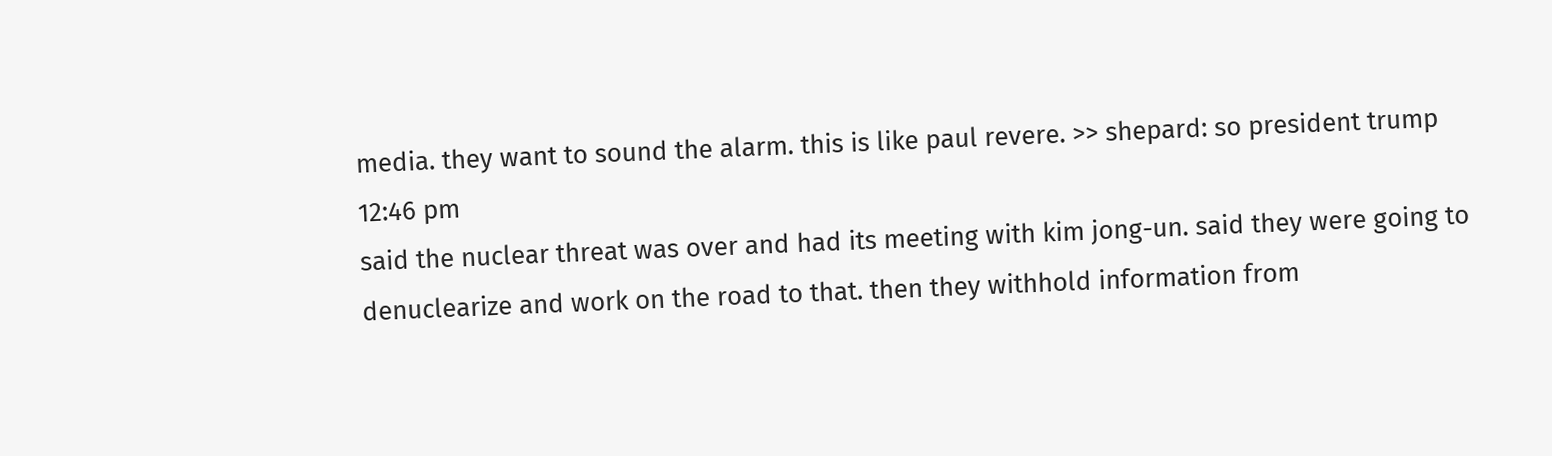media. they want to sound the alarm. this is like paul revere. >> shepard: so president trump
12:46 pm
said the nuclear threat was over and had its meeting with kim jong-un. said they were going to denuclearize and work on the road to that. then they withhold information from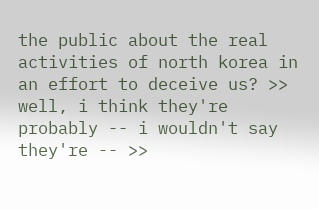the public about the real activities of north korea in an effort to deceive us? >> well, i think they're probably -- i wouldn't say they're -- >>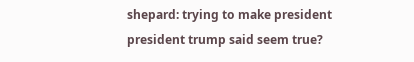shepard: trying to make president president trump said seem true?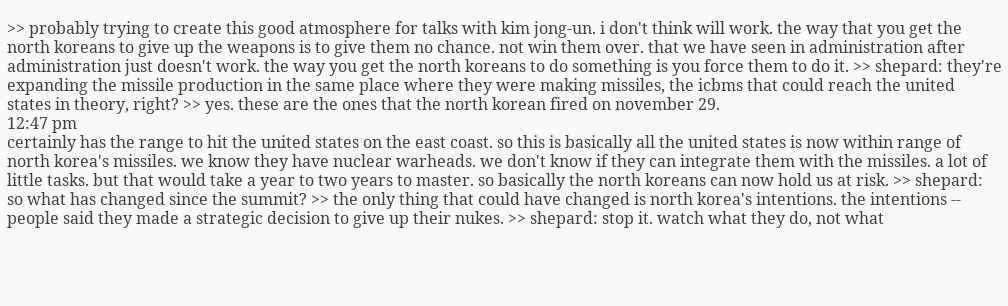>> probably trying to create this good atmosphere for talks with kim jong-un. i don't think will work. the way that you get the north koreans to give up the weapons is to give them no chance. not win them over. that we have seen in administration after administration just doesn't work. the way you get the north koreans to do something is you force them to do it. >> shepard: they're expanding the missile production in the same place where they were making missiles, the icbms that could reach the united states in theory, right? >> yes. these are the ones that the north korean fired on november 29.
12:47 pm
certainly has the range to hit the united states on the east coast. so this is basically all the united states is now within range of north korea's missiles. we know they have nuclear warheads. we don't know if they can integrate them with the missiles. a lot of little tasks. but that would take a year to two years to master. so basically the north koreans can now hold us at risk. >> shepard: so what has changed since the summit? >> the only thing that could have changed is north korea's intentions. the intentions -- people said they made a strategic decision to give up their nukes. >> shepard: stop it. watch what they do, not what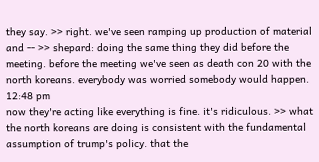they say. >> right. we've seen ramping up production of material and -- >> shepard: doing the same thing they did before the meeting. before the meeting we've seen as death con 20 with the north koreans. everybody was worried somebody would happen.
12:48 pm
now they're acting like everything is fine. it's ridiculous. >> what the north koreans are doing is consistent with the fundamental assumption of trump's policy. that the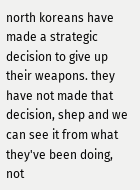north koreans have made a strategic decision to give up their weapons. they have not made that decision, shep and we can see it from what they've been doing, not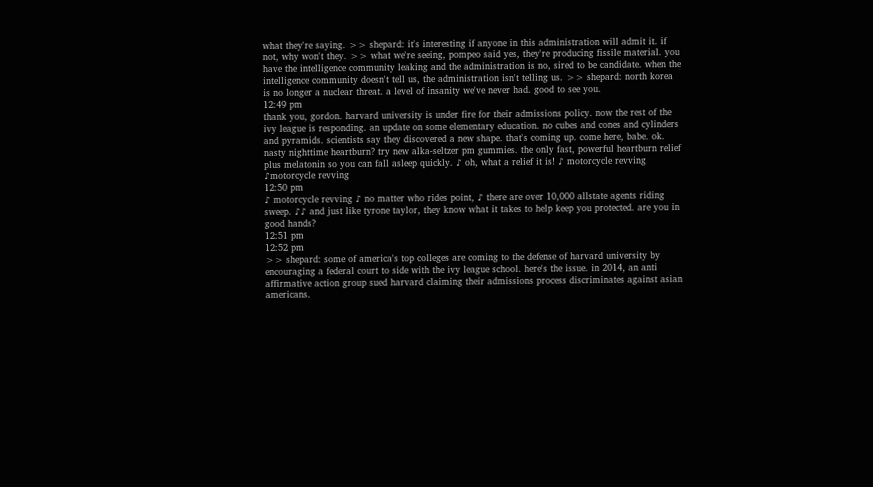what they're saying. >> shepard: it's interesting if anyone in this administration will admit it. if not, why won't they. >> what we're seeing, pompeo said yes, they're producing fissile material. you have the intelligence community leaking and the administration is no, sired to be candidate. when the intelligence community doesn't tell us, the administration isn't telling us. >> shepard: north korea is no longer a nuclear threat. a level of insanity we've never had. good to see you.
12:49 pm
thank you, gordon. harvard university is under fire for their admissions policy. now the rest of the ivy league is responding. an update on some elementary education. no cubes and cones and cylinders and pyramids. scientists say they discovered a new shape. that's coming up. come here, babe. ok. nasty nighttime heartburn? try new alka-seltzer pm gummies. the only fast, powerful heartburn relief plus melatonin so you can fall asleep quickly. ♪ oh, what a relief it is! ♪ motorcycle revving ♪motorcycle revving
12:50 pm
♪ motorcycle revving ♪ no matter who rides point, ♪ there are over 10,000 allstate agents riding sweep. ♪♪ and just like tyrone taylor, they know what it takes to help keep you protected. are you in good hands?
12:51 pm
12:52 pm
>> shepard: some of america's top colleges are coming to the defense of harvard university by encouraging a federal court to side with the ivy league school. here's the issue. in 2014, an anti affirmative action group sued harvard claiming their admissions process discriminates against asian americans.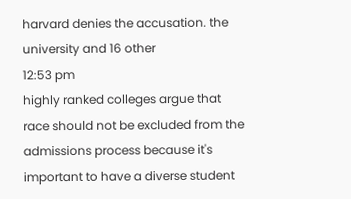harvard denies the accusation. the university and 16 other
12:53 pm
highly ranked colleges argue that race should not be excluded from the admissions process because it's important to have a diverse student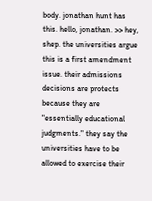body. jonathan hunt has this. hello, jonathan. >> hey, shep. the universities argue this is a first amendment issue. their admissions decisions are protects because they are "essentially educational judgments." they say the universities have to be allowed to exercise their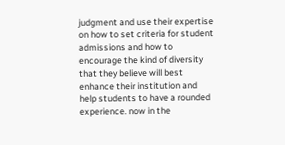judgment and use their expertise on how to set criteria for student admissions and how to encourage the kind of diversity that they believe will best enhance their institution and help students to have a rounded experience. now in the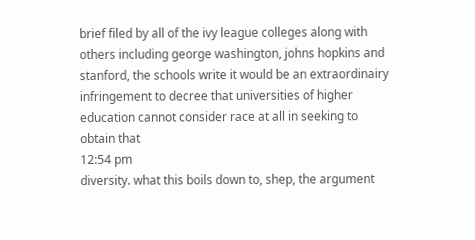brief filed by all of the ivy league colleges along with others including george washington, johns hopkins and stanford, the schools write it would be an extraordinairy infringement to decree that universities of higher education cannot consider race at all in seeking to obtain that
12:54 pm
diversity. what this boils down to, shep, the argument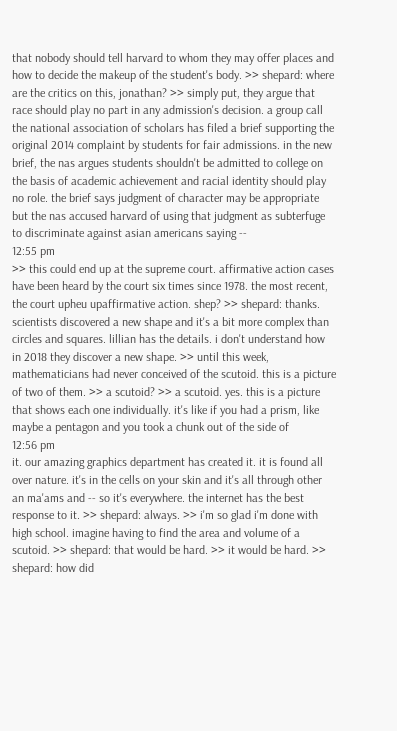that nobody should tell harvard to whom they may offer places and how to decide the makeup of the student's body. >> shepard: where are the critics on this, jonathan? >> simply put, they argue that race should play no part in any admission's decision. a group call the national association of scholars has filed a brief supporting the original 2014 complaint by students for fair admissions. in the new brief, the nas argues students shouldn't be admitted to college on the basis of academic achievement and racial identity should play no role. the brief says judgment of character may be appropriate but the nas accused harvard of using that judgment as subterfuge to discriminate against asian americans saying --
12:55 pm
>> this could end up at the supreme court. affirmative action cases have been heard by the court six times since 1978. the most recent, the court upheu upaffirmative action. shep? >> shepard: thanks. scientists discovered a new shape and it's a bit more complex than circles and squares. lillian has the details. i don't understand how in 2018 they discover a new shape. >> until this week, mathematicians had never conceived of the scutoid. this is a picture of two of them. >> a scutoid? >> a scutoid. yes. this is a picture that shows each one individually. it's like if you had a prism, like maybe a pentagon and you took a chunk out of the side of
12:56 pm
it. our amazing graphics department has created it. it is found all over nature. it's in the cells on your skin and it's all through other an ma'ams and -- so it's everywhere. the internet has the best response to it. >> shepard: always. >> i'm so glad i'm done with high school. imagine having to find the area and volume of a scutoid. >> shepard: that would be hard. >> it would be hard. >> shepard: how did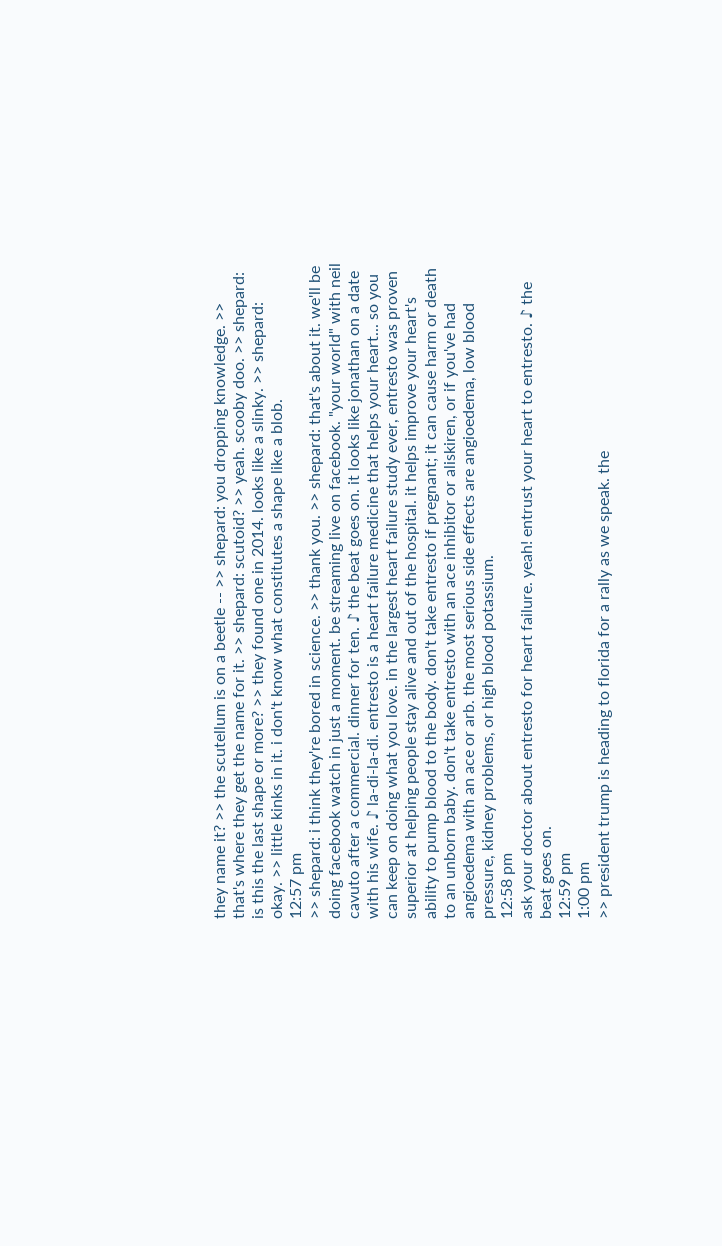they name it? >> the scutellum is on a beetle -- >> shepard: you dropping knowledge. >> that's where they get the name for it. >> shepard: scutoid? >> yeah. scooby doo. >> shepard: is this the last shape or more? >> they found one in 2014. looks like a slinky. >> shepard: okay. >> little kinks in it. i don't know what constitutes a shape like a blob.
12:57 pm
>> shepard: i think they're bored in science. >> thank you. >> shepard: that's about it. we'll be doing facebook watch in just a moment. be streaming live on facebook. "your world" with neil cavuto after a commercial. dinner for ten. ♪ the beat goes on. it looks like jonathan on a date with his wife. ♪ la-di-la-di. entresto is a heart failure medicine that helps your heart... so you can keep on doing what you love. in the largest heart failure study ever, entresto was proven superior at helping people stay alive and out of the hospital. it helps improve your heart's ability to pump blood to the body. don't take entresto if pregnant; it can cause harm or death to an unborn baby. don't take entresto with an ace inhibitor or aliskiren, or if you've had angioedema with an ace or arb. the most serious side effects are angioedema, low blood pressure, kidney problems, or high blood potassium.
12:58 pm
ask your doctor about entresto for heart failure. yeah! entrust your heart to entresto. ♪ the beat goes on.
12:59 pm
1:00 pm
>> president trump is heading to florida for a rally as we speak. the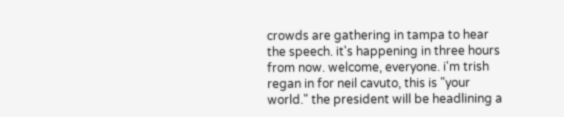crowds are gathering in tampa to hear the speech. it's happening in three hours from now. welcome, everyone. i'm trish regan in for neil cavuto, this is "your world." the president will be headlining a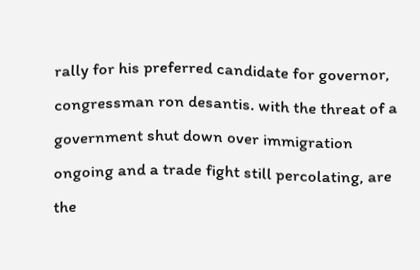rally for his preferred candidate for governor, congressman ron desantis. with the threat of a government shut down over immigration ongoing and a trade fight still percolating, are the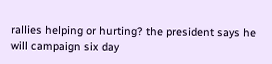rallies helping or hurting? the president says he will campaign six day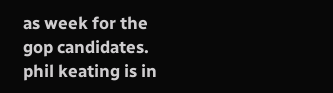as week for the gop candidates. phil keating is in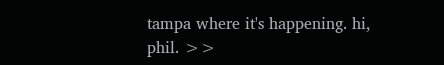tampa where it's happening. hi, phil. >>